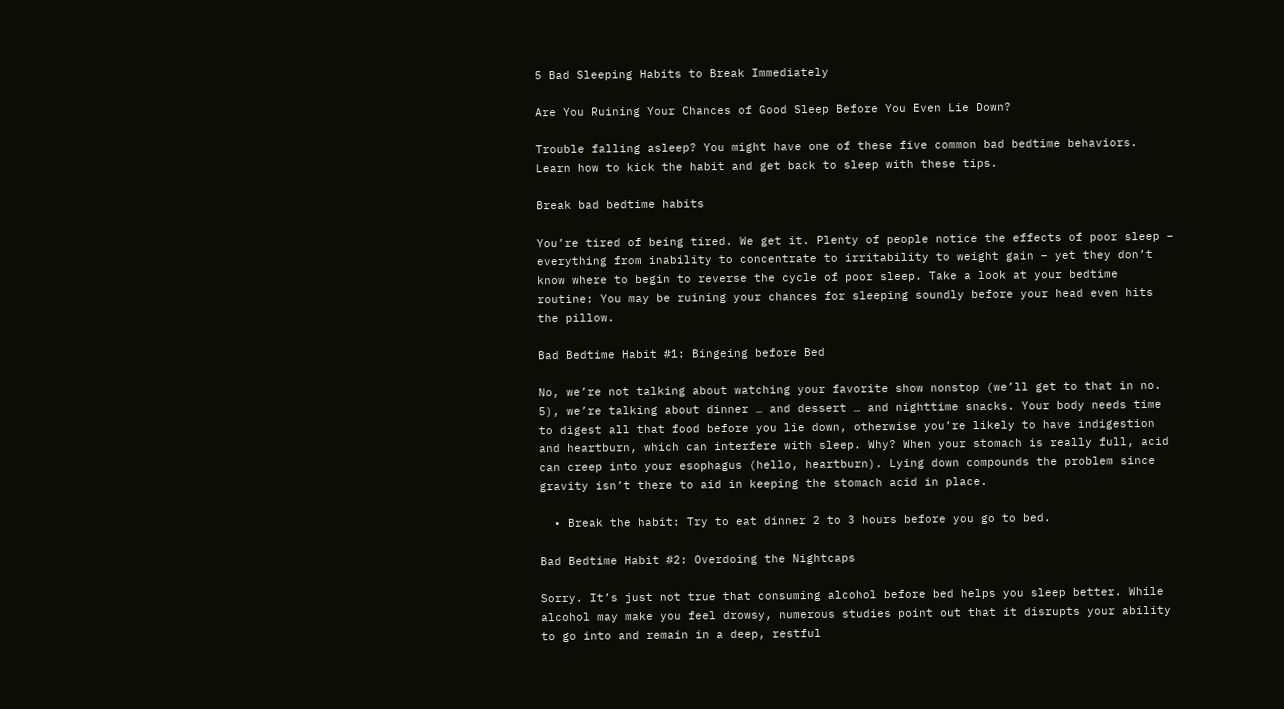5 Bad Sleeping Habits to Break Immediately

Are You Ruining Your Chances of Good Sleep Before You Even Lie Down?

Trouble falling asleep? You might have one of these five common bad bedtime behaviors. Learn how to kick the habit and get back to sleep with these tips.

Break bad bedtime habits

You’re tired of being tired. We get it. Plenty of people notice the effects of poor sleep – everything from inability to concentrate to irritability to weight gain – yet they don’t know where to begin to reverse the cycle of poor sleep. Take a look at your bedtime routine: You may be ruining your chances for sleeping soundly before your head even hits the pillow.

Bad Bedtime Habit #1: Bingeing before Bed

No, we’re not talking about watching your favorite show nonstop (we’ll get to that in no. 5), we’re talking about dinner … and dessert … and nighttime snacks. Your body needs time to digest all that food before you lie down, otherwise you’re likely to have indigestion and heartburn, which can interfere with sleep. Why? When your stomach is really full, acid can creep into your esophagus (hello, heartburn). Lying down compounds the problem since gravity isn’t there to aid in keeping the stomach acid in place.

  • Break the habit: Try to eat dinner 2 to 3 hours before you go to bed.

Bad Bedtime Habit #2: Overdoing the Nightcaps

Sorry. It’s just not true that consuming alcohol before bed helps you sleep better. While alcohol may make you feel drowsy, numerous studies point out that it disrupts your ability to go into and remain in a deep, restful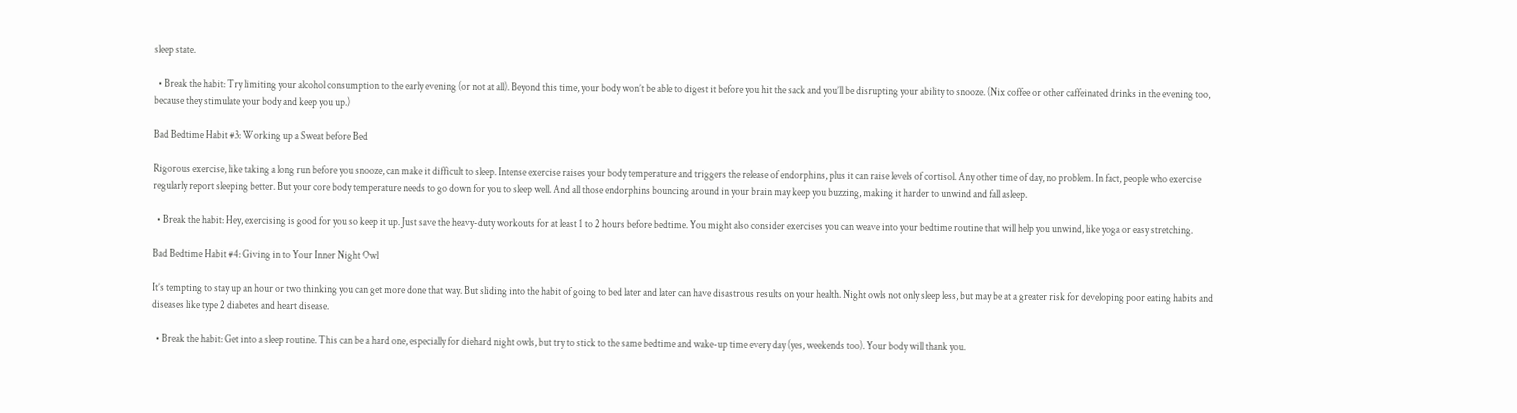sleep state.

  • Break the habit: Try limiting your alcohol consumption to the early evening (or not at all). Beyond this time, your body won’t be able to digest it before you hit the sack and you’ll be disrupting your ability to snooze. (Nix coffee or other caffeinated drinks in the evening too, because they stimulate your body and keep you up.)

Bad Bedtime Habit #3: Working up a Sweat before Bed

Rigorous exercise, like taking a long run before you snooze, can make it difficult to sleep. Intense exercise raises your body temperature and triggers the release of endorphins, plus it can raise levels of cortisol. Any other time of day, no problem. In fact, people who exercise regularly report sleeping better. But your core body temperature needs to go down for you to sleep well. And all those endorphins bouncing around in your brain may keep you buzzing, making it harder to unwind and fall asleep.

  • Break the habit: Hey, exercising is good for you so keep it up. Just save the heavy-duty workouts for at least 1 to 2 hours before bedtime. You might also consider exercises you can weave into your bedtime routine that will help you unwind, like yoga or easy stretching.

Bad Bedtime Habit #4: Giving in to Your Inner Night Owl

It’s tempting to stay up an hour or two thinking you can get more done that way. But sliding into the habit of going to bed later and later can have disastrous results on your health. Night owls not only sleep less, but may be at a greater risk for developing poor eating habits and diseases like type 2 diabetes and heart disease.

  • Break the habit: Get into a sleep routine. This can be a hard one, especially for diehard night owls, but try to stick to the same bedtime and wake-up time every day (yes, weekends too). Your body will thank you.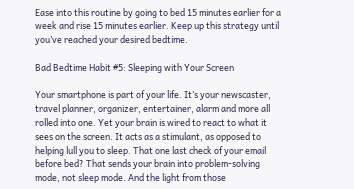Ease into this routine by going to bed 15 minutes earlier for a week and rise 15 minutes earlier. Keep up this strategy until you’ve reached your desired bedtime.

Bad Bedtime Habit #5: Sleeping with Your Screen

Your smartphone is part of your life. It’s your newscaster, travel planner, organizer, entertainer, alarm and more all rolled into one. Yet your brain is wired to react to what it sees on the screen. It acts as a stimulant, as opposed to helping lull you to sleep. That one last check of your email before bed? That sends your brain into problem-solving mode, not sleep mode. And the light from those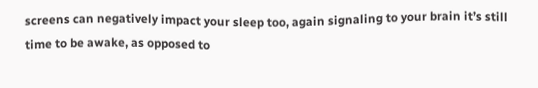screens can negatively impact your sleep too, again signaling to your brain it’s still time to be awake, as opposed to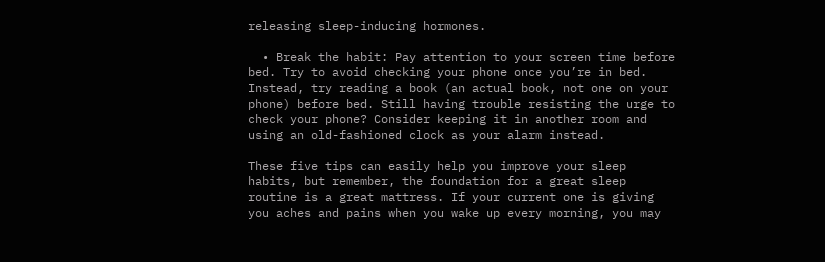releasing sleep-inducing hormones.

  • Break the habit: Pay attention to your screen time before bed. Try to avoid checking your phone once you’re in bed. Instead, try reading a book (an actual book, not one on your phone) before bed. Still having trouble resisting the urge to check your phone? Consider keeping it in another room and using an old-fashioned clock as your alarm instead.

These five tips can easily help you improve your sleep habits, but remember, the foundation for a great sleep routine is a great mattress. If your current one is giving you aches and pains when you wake up every morning, you may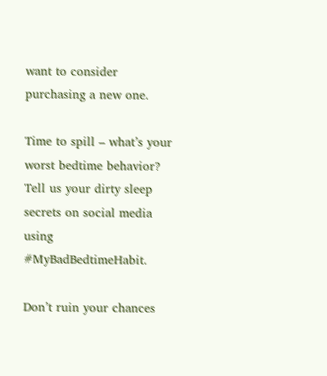want to consider purchasing a new one.

Time to spill – what’s your worst bedtime behavior? Tell us your dirty sleep secrets on social media using #MyBadBedtimeHabit.

Don’t ruin your chances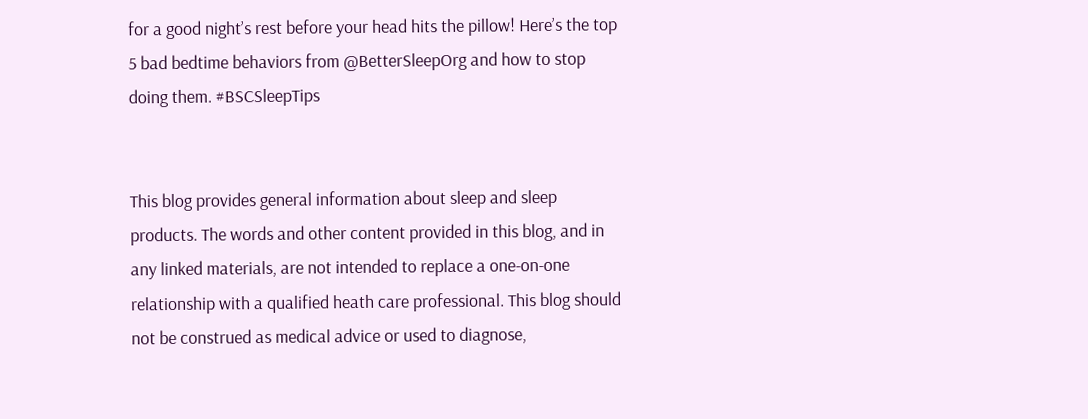for a good night’s rest before your head hits the pillow! Here’s the top 5 bad bedtime behaviors from @BetterSleepOrg and how to stop doing them. #BSCSleepTips


This blog provides general information about sleep and sleep products. The words and other content provided in this blog, and in any linked materials, are not intended to replace a one-on-one relationship with a qualified heath care professional. This blog should not be construed as medical advice or used to diagnose,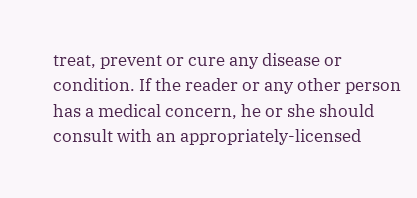treat, prevent or cure any disease or condition. If the reader or any other person has a medical concern, he or she should consult with an appropriately-licensed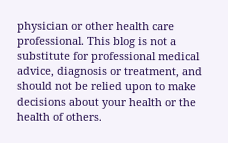physician or other health care professional. This blog is not a substitute for professional medical advice, diagnosis or treatment, and should not be relied upon to make decisions about your health or the health of others.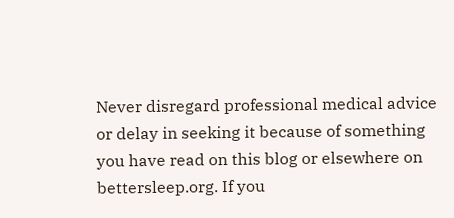Never disregard professional medical advice or delay in seeking it because of something you have read on this blog or elsewhere on bettersleep.org. If you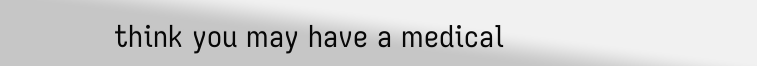think you may have a medical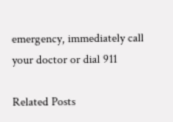emergency, immediately call your doctor or dial 911

Related Posts